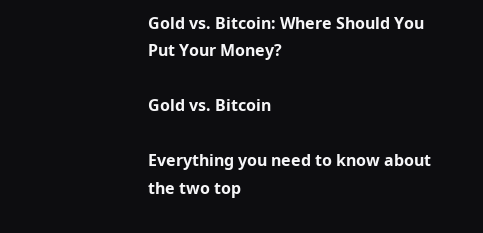Gold vs. Bitcoin: Where Should You Put Your Money?

Gold vs. Bitcoin

Everything you need to know about the two top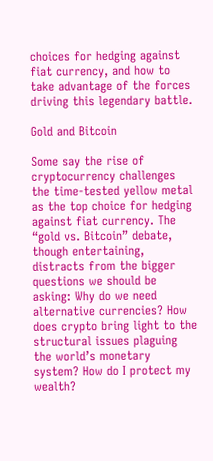choices for hedging against fiat currency, and how to take advantage of the forces driving this legendary battle.

Gold and Bitcoin

Some say the rise of cryptocurrency challenges the time-tested yellow metal as the top choice for hedging against fiat currency. The “gold vs. Bitcoin” debate, though entertaining, distracts from the bigger questions we should be asking: Why do we need alternative currencies? How does crypto bring light to the structural issues plaguing the world’s monetary system? How do I protect my wealth?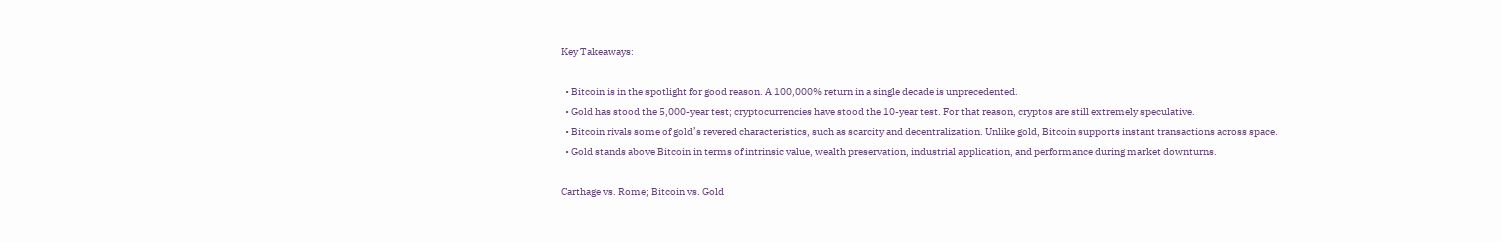Key Takeaways:

  • Bitcoin is in the spotlight for good reason. A 100,000% return in a single decade is unprecedented.
  • Gold has stood the 5,000-year test; cryptocurrencies have stood the 10-year test. For that reason, cryptos are still extremely speculative.
  • Bitcoin rivals some of gold’s revered characteristics, such as scarcity and decentralization. Unlike gold, Bitcoin supports instant transactions across space.
  • Gold stands above Bitcoin in terms of intrinsic value, wealth preservation, industrial application, and performance during market downturns.

Carthage vs. Rome; Bitcoin vs. Gold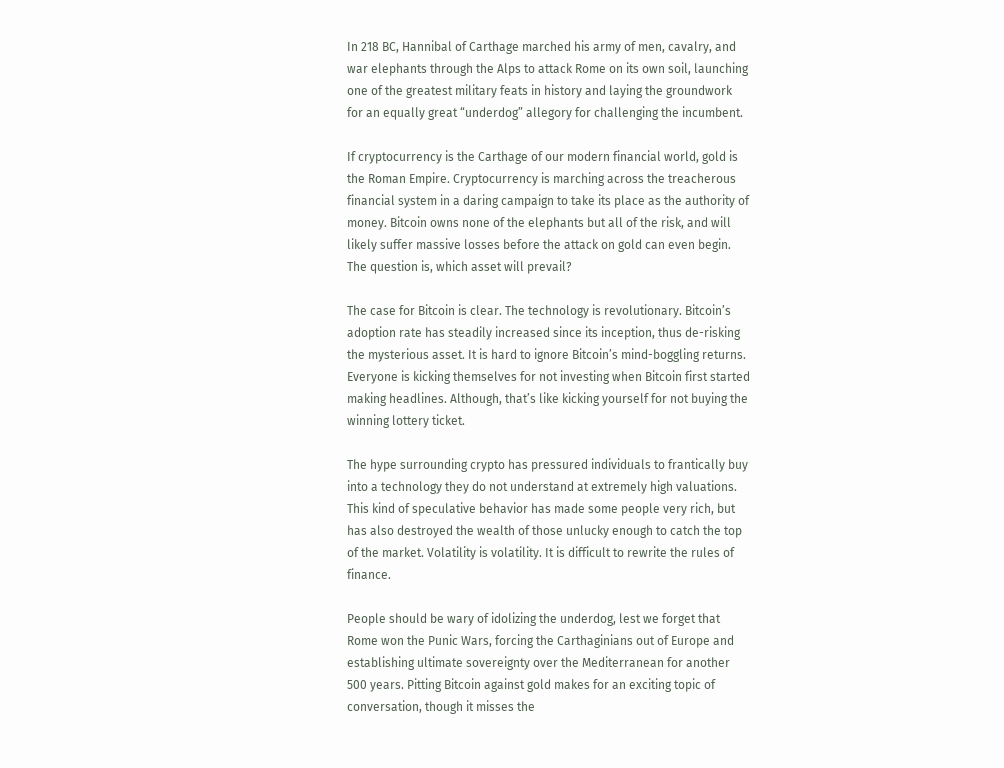In 218 BC, Hannibal of Carthage marched his army of men, cavalry, and war elephants through the Alps to attack Rome on its own soil, launching one of the greatest military feats in history and laying the groundwork for an equally great “underdog” allegory for challenging the incumbent.

If cryptocurrency is the Carthage of our modern financial world, gold is the Roman Empire. Cryptocurrency is marching across the treacherous financial system in a daring campaign to take its place as the authority of money. Bitcoin owns none of the elephants but all of the risk, and will likely suffer massive losses before the attack on gold can even begin. The question is, which asset will prevail?

The case for Bitcoin is clear. The technology is revolutionary. Bitcoin’s adoption rate has steadily increased since its inception, thus de-risking the mysterious asset. It is hard to ignore Bitcoin’s mind-boggling returns. Everyone is kicking themselves for not investing when Bitcoin first started making headlines. Although, that’s like kicking yourself for not buying the winning lottery ticket.

The hype surrounding crypto has pressured individuals to frantically buy into a technology they do not understand at extremely high valuations. This kind of speculative behavior has made some people very rich, but has also destroyed the wealth of those unlucky enough to catch the top of the market. Volatility is volatility. It is difficult to rewrite the rules of finance.

People should be wary of idolizing the underdog, lest we forget that Rome won the Punic Wars, forcing the Carthaginians out of Europe and establishing ultimate sovereignty over the Mediterranean for another 500 years. Pitting Bitcoin against gold makes for an exciting topic of conversation, though it misses the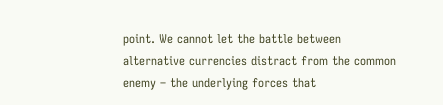point. We cannot let the battle between alternative currencies distract from the common enemy – the underlying forces that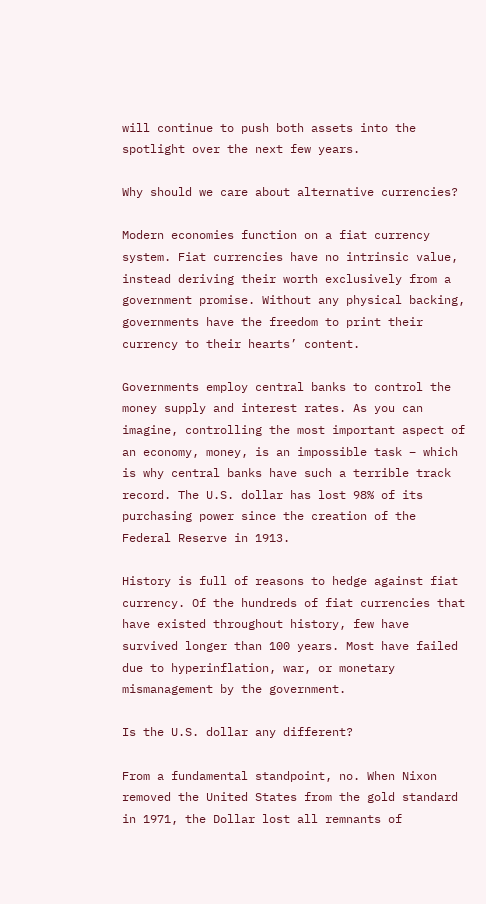will continue to push both assets into the spotlight over the next few years.

Why should we care about alternative currencies?

Modern economies function on a fiat currency system. Fiat currencies have no intrinsic value, instead deriving their worth exclusively from a government promise. Without any physical backing, governments have the freedom to print their currency to their hearts’ content.

Governments employ central banks to control the money supply and interest rates. As you can imagine, controlling the most important aspect of an economy, money, is an impossible task – which is why central banks have such a terrible track record. The U.S. dollar has lost 98% of its purchasing power since the creation of the Federal Reserve in 1913.

History is full of reasons to hedge against fiat currency. Of the hundreds of fiat currencies that have existed throughout history, few have survived longer than 100 years. Most have failed due to hyperinflation, war, or monetary mismanagement by the government.

Is the U.S. dollar any different?

From a fundamental standpoint, no. When Nixon removed the United States from the gold standard in 1971, the Dollar lost all remnants of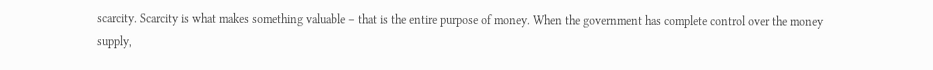scarcity. Scarcity is what makes something valuable – that is the entire purpose of money. When the government has complete control over the money supply,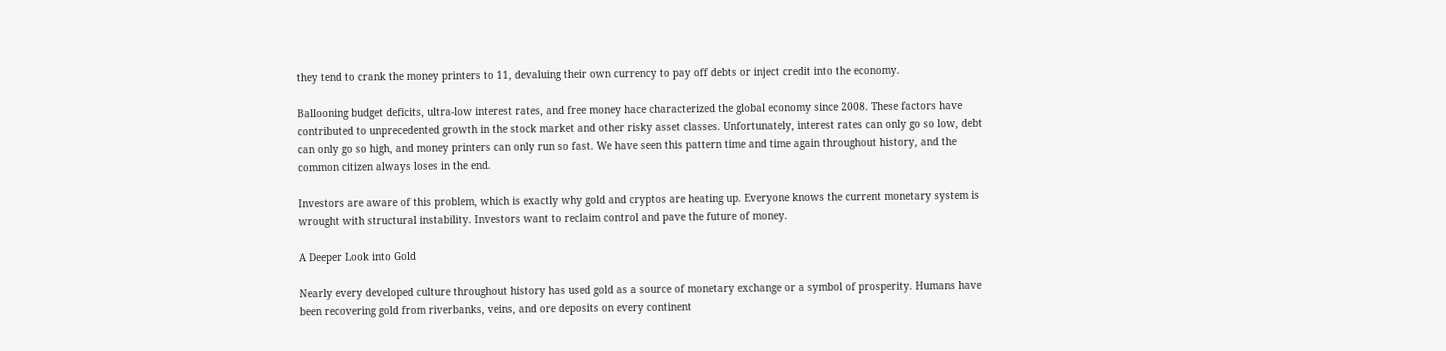they tend to crank the money printers to 11, devaluing their own currency to pay off debts or inject credit into the economy.

Ballooning budget deficits, ultra-low interest rates, and free money hace characterized the global economy since 2008. These factors have contributed to unprecedented growth in the stock market and other risky asset classes. Unfortunately, interest rates can only go so low, debt can only go so high, and money printers can only run so fast. We have seen this pattern time and time again throughout history, and the common citizen always loses in the end.

Investors are aware of this problem, which is exactly why gold and cryptos are heating up. Everyone knows the current monetary system is wrought with structural instability. Investors want to reclaim control and pave the future of money.

A Deeper Look into Gold

Nearly every developed culture throughout history has used gold as a source of monetary exchange or a symbol of prosperity. Humans have been recovering gold from riverbanks, veins, and ore deposits on every continent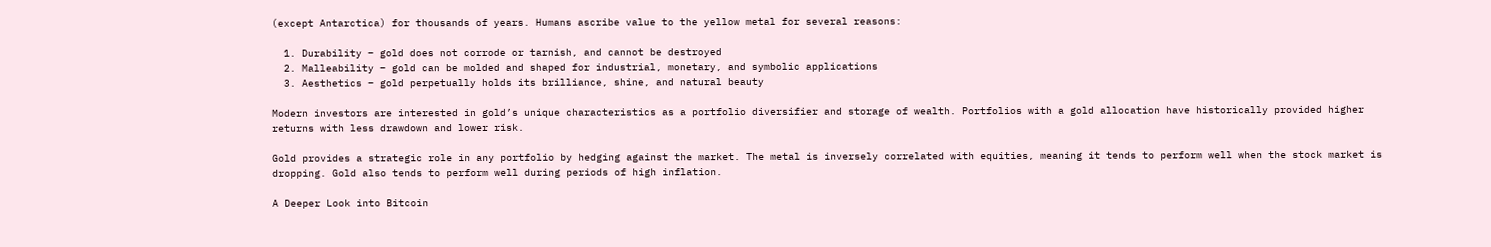(except Antarctica) for thousands of years. Humans ascribe value to the yellow metal for several reasons:

  1. Durability – gold does not corrode or tarnish, and cannot be destroyed
  2. Malleability – gold can be molded and shaped for industrial, monetary, and symbolic applications
  3. Aesthetics – gold perpetually holds its brilliance, shine, and natural beauty

Modern investors are interested in gold’s unique characteristics as a portfolio diversifier and storage of wealth. Portfolios with a gold allocation have historically provided higher returns with less drawdown and lower risk.

Gold provides a strategic role in any portfolio by hedging against the market. The metal is inversely correlated with equities, meaning it tends to perform well when the stock market is dropping. Gold also tends to perform well during periods of high inflation.

A Deeper Look into Bitcoin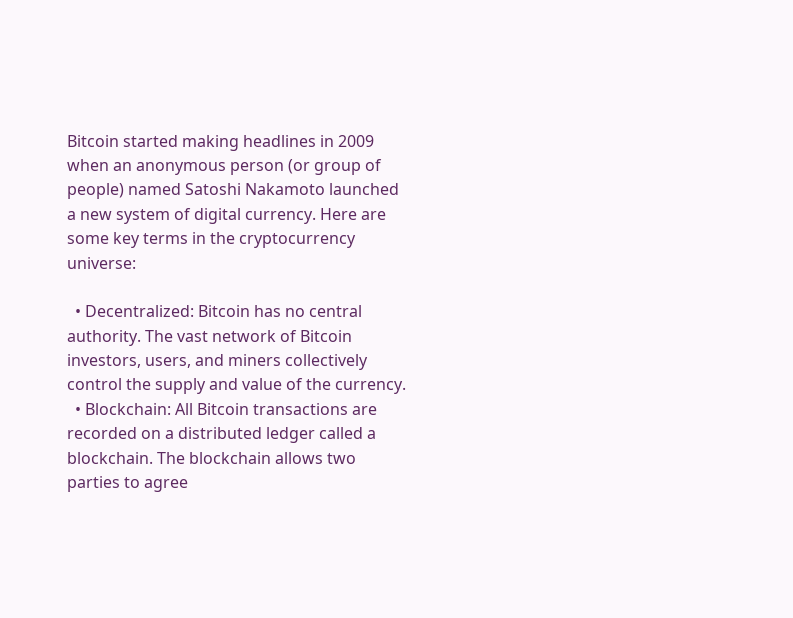Bitcoin started making headlines in 2009 when an anonymous person (or group of people) named Satoshi Nakamoto launched a new system of digital currency. Here are some key terms in the cryptocurrency universe:

  • Decentralized: Bitcoin has no central authority. The vast network of Bitcoin investors, users, and miners collectively control the supply and value of the currency.
  • Blockchain: All Bitcoin transactions are recorded on a distributed ledger called a blockchain. The blockchain allows two parties to agree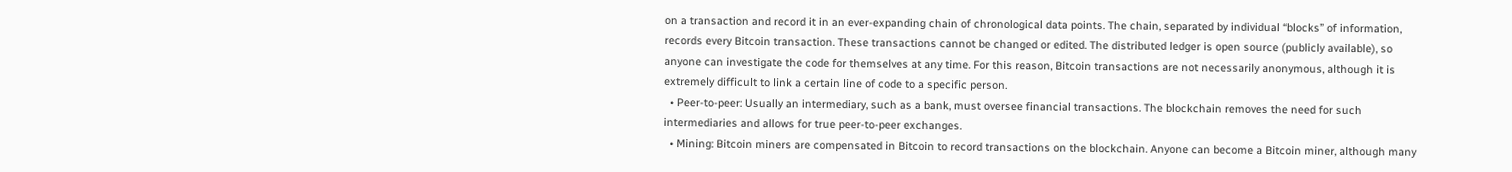on a transaction and record it in an ever-expanding chain of chronological data points. The chain, separated by individual “blocks” of information, records every Bitcoin transaction. These transactions cannot be changed or edited. The distributed ledger is open source (publicly available), so anyone can investigate the code for themselves at any time. For this reason, Bitcoin transactions are not necessarily anonymous, although it is extremely difficult to link a certain line of code to a specific person.
  • Peer-to-peer: Usually an intermediary, such as a bank, must oversee financial transactions. The blockchain removes the need for such intermediaries and allows for true peer-to-peer exchanges.
  • Mining: Bitcoin miners are compensated in Bitcoin to record transactions on the blockchain. Anyone can become a Bitcoin miner, although many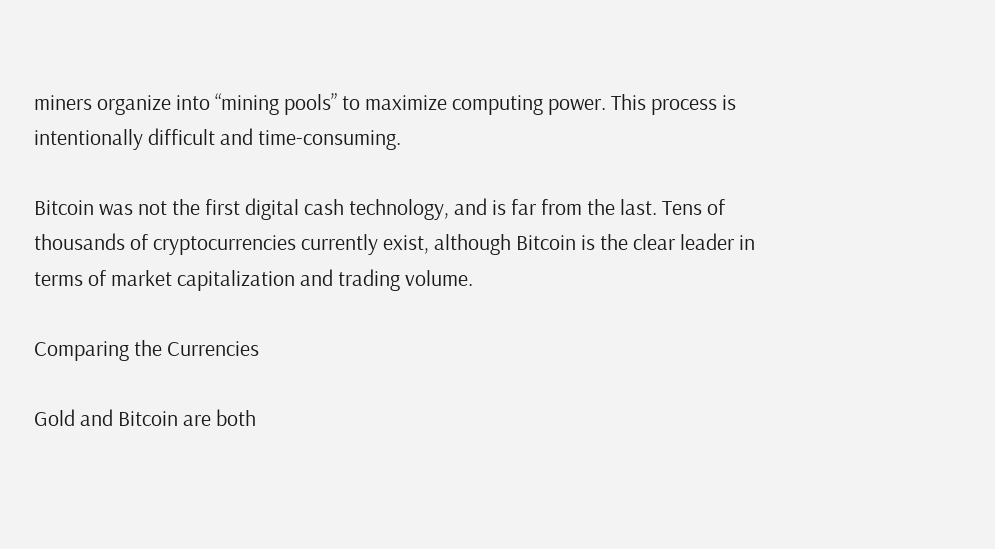miners organize into “mining pools” to maximize computing power. This process is intentionally difficult and time-consuming.

Bitcoin was not the first digital cash technology, and is far from the last. Tens of thousands of cryptocurrencies currently exist, although Bitcoin is the clear leader in terms of market capitalization and trading volume.

Comparing the Currencies

Gold and Bitcoin are both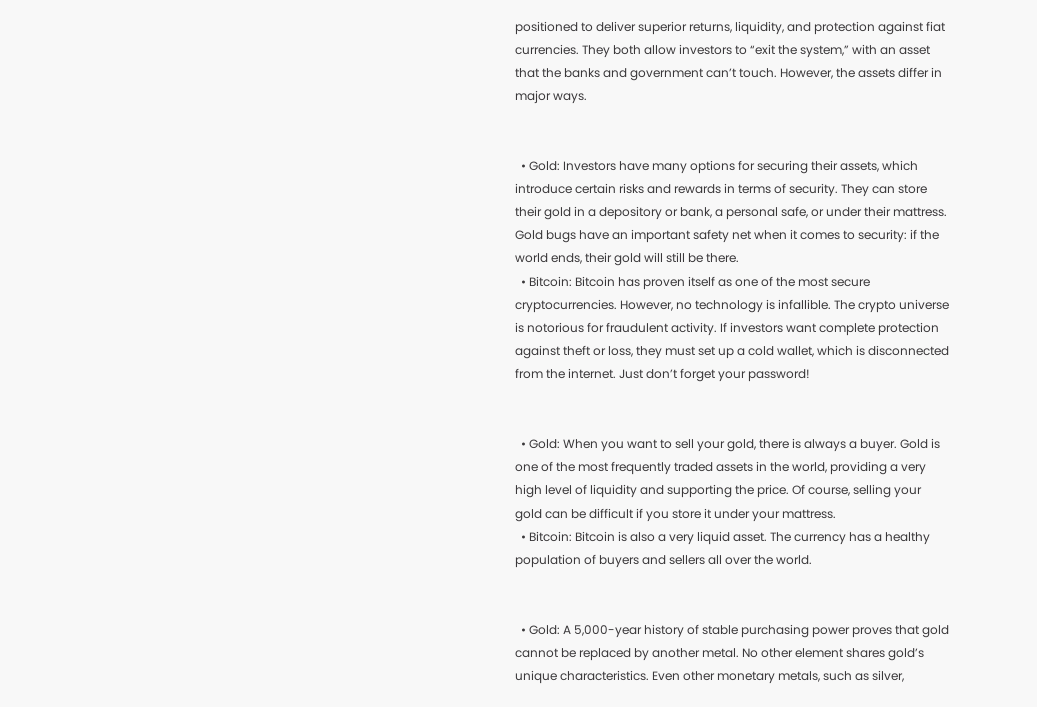positioned to deliver superior returns, liquidity, and protection against fiat currencies. They both allow investors to “exit the system,” with an asset that the banks and government can’t touch. However, the assets differ in major ways.


  • Gold: Investors have many options for securing their assets, which introduce certain risks and rewards in terms of security. They can store their gold in a depository or bank, a personal safe, or under their mattress. Gold bugs have an important safety net when it comes to security: if the world ends, their gold will still be there.
  • Bitcoin: Bitcoin has proven itself as one of the most secure cryptocurrencies. However, no technology is infallible. The crypto universe is notorious for fraudulent activity. If investors want complete protection against theft or loss, they must set up a cold wallet, which is disconnected from the internet. Just don’t forget your password!


  • Gold: When you want to sell your gold, there is always a buyer. Gold is one of the most frequently traded assets in the world, providing a very high level of liquidity and supporting the price. Of course, selling your gold can be difficult if you store it under your mattress.
  • Bitcoin: Bitcoin is also a very liquid asset. The currency has a healthy population of buyers and sellers all over the world.


  • Gold: A 5,000-year history of stable purchasing power proves that gold cannot be replaced by another metal. No other element shares gold’s unique characteristics. Even other monetary metals, such as silver,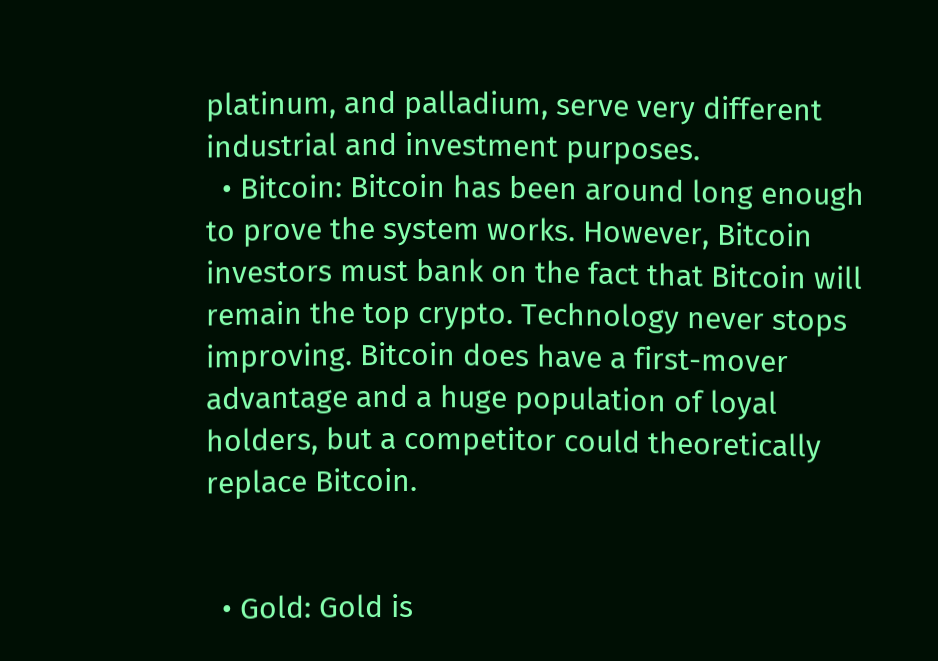platinum, and palladium, serve very different industrial and investment purposes.
  • Bitcoin: Bitcoin has been around long enough to prove the system works. However, Bitcoin investors must bank on the fact that Bitcoin will remain the top crypto. Technology never stops improving. Bitcoin does have a first-mover advantage and a huge population of loyal holders, but a competitor could theoretically replace Bitcoin.


  • Gold: Gold is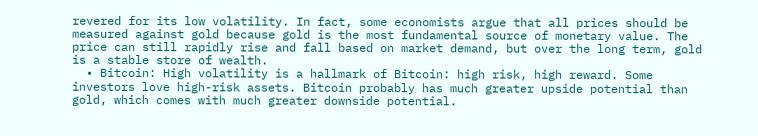revered for its low volatility. In fact, some economists argue that all prices should be measured against gold because gold is the most fundamental source of monetary value. The price can still rapidly rise and fall based on market demand, but over the long term, gold is a stable store of wealth.
  • Bitcoin: High volatility is a hallmark of Bitcoin: high risk, high reward. Some investors love high-risk assets. Bitcoin probably has much greater upside potential than gold, which comes with much greater downside potential.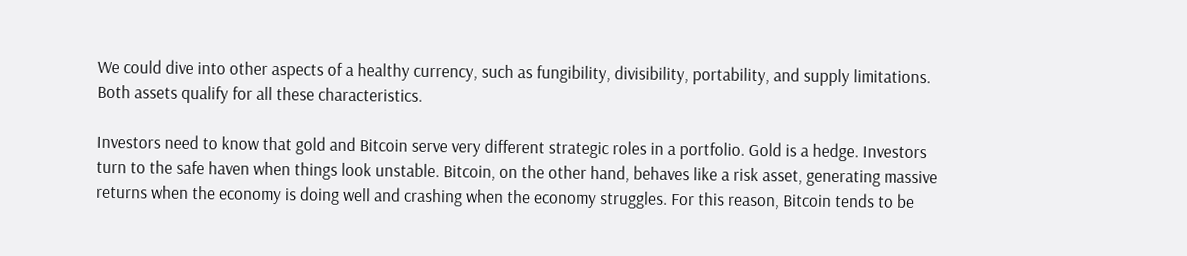We could dive into other aspects of a healthy currency, such as fungibility, divisibility, portability, and supply limitations. Both assets qualify for all these characteristics.

Investors need to know that gold and Bitcoin serve very different strategic roles in a portfolio. Gold is a hedge. Investors turn to the safe haven when things look unstable. Bitcoin, on the other hand, behaves like a risk asset, generating massive returns when the economy is doing well and crashing when the economy struggles. For this reason, Bitcoin tends to be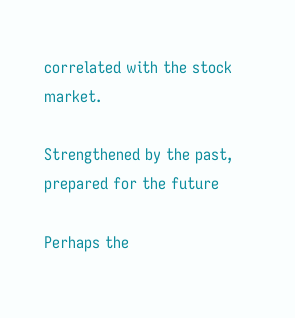correlated with the stock market.

Strengthened by the past, prepared for the future

Perhaps the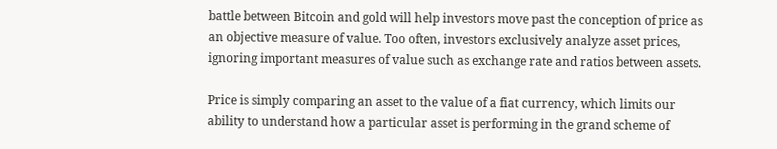battle between Bitcoin and gold will help investors move past the conception of price as an objective measure of value. Too often, investors exclusively analyze asset prices, ignoring important measures of value such as exchange rate and ratios between assets.

Price is simply comparing an asset to the value of a fiat currency, which limits our ability to understand how a particular asset is performing in the grand scheme of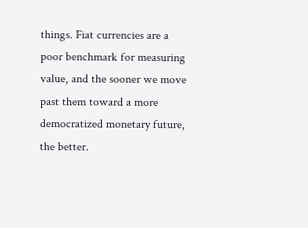things. Fiat currencies are a poor benchmark for measuring value, and the sooner we move past them toward a more democratized monetary future, the better.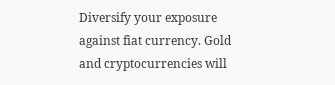Diversify your exposure against fiat currency. Gold and cryptocurrencies will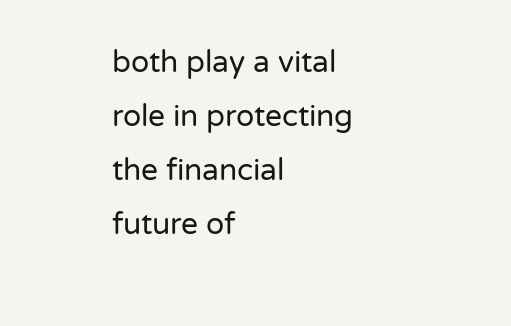both play a vital role in protecting the financial future of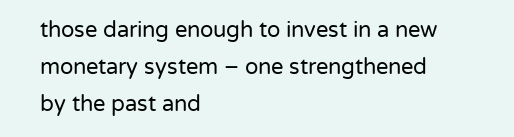those daring enough to invest in a new monetary system – one strengthened by the past and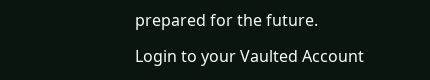prepared for the future.

Login to your Vaulted Account